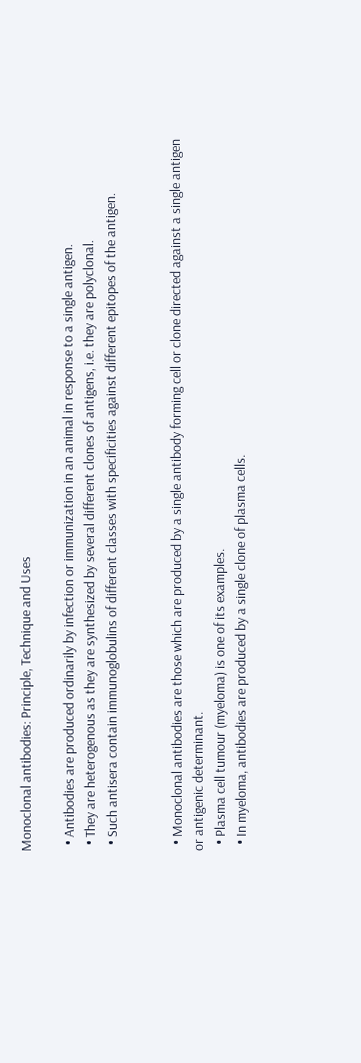Monoclonal antibodies: Principle, Technique and Uses

  • Antibodies are produced ordinarily by infection or immunization in an animal in response to a single antigen.
  • They are heterogenous as they are synthesized by several different clones of antigens, i.e. they are polyclonal.
  • Such antisera contain immunoglobulins of different classes with specificities against different epitopes of the antigen.


  • Monoclonal antibodies are those which are produced by a single antibody forming cell or clone directed against a single antigen or antigenic determinant.
  • Plasma cell tumour (myeloma) is one of its examples.
  • In myeloma, antibodies are produced by a single clone of plasma cells.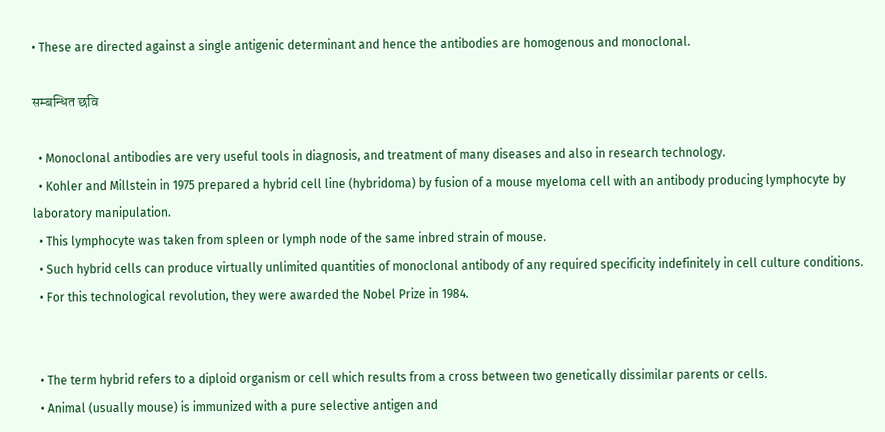• These are directed against a single antigenic determinant and hence the antibodies are homogenous and monoclonal.

सम्बन्धित छवि

  • Monoclonal antibodies are very useful tools in diagnosis, and treatment of many diseases and also in research technology.
  • Kohler and Millstein in 1975 prepared a hybrid cell line (hybridoma) by fusion of a mouse myeloma cell with an antibody producing lymphocyte by laboratory manipulation.
  • This lymphocyte was taken from spleen or lymph node of the same inbred strain of mouse.
  • Such hybrid cells can produce virtually unlimited quantities of monoclonal antibody of any required specificity indefinitely in cell culture conditions.
  • For this technological revolution, they were awarded the Nobel Prize in 1984.


  • The term hybrid refers to a diploid organism or cell which results from a cross between two genetically dissimilar parents or cells.
  • Animal (usually mouse) is immunized with a pure selective antigen and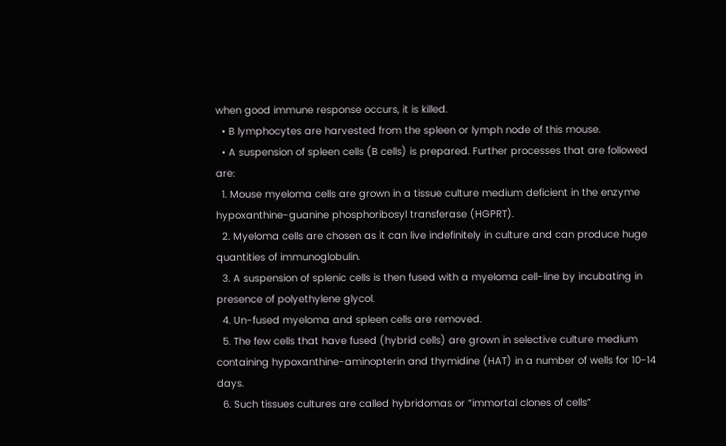when good immune response occurs, it is killed.
  • B lymphocytes are harvested from the spleen or lymph node of this mouse.
  • A suspension of spleen cells (B cells) is prepared. Further processes that are followed are:
  1. Mouse myeloma cells are grown in a tissue culture medium deficient in the enzyme hypoxanthine-guanine phosphoribosyl transferase (HGPRT).
  2. Myeloma cells are chosen as it can live indefinitely in culture and can produce huge quantities of immunoglobulin.
  3. A suspension of splenic cells is then fused with a myeloma cell-line by incubating in presence of polyethylene glycol.
  4. Un-fused myeloma and spleen cells are removed.
  5. The few cells that have fused (hybrid cells) are grown in selective culture medium containing hypoxanthine-aminopterin and thymidine (HAT) in a number of wells for 10-14 days.
  6. Such tissues cultures are called hybridomas or “immortal clones of cells”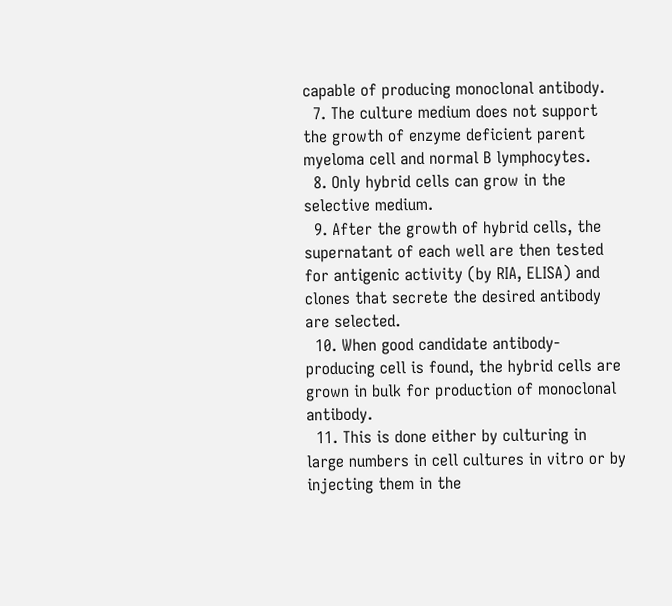capable of producing monoclonal antibody.
  7. The culture medium does not support the growth of enzyme deficient parent myeloma cell and normal B lymphocytes.
  8. Only hybrid cells can grow in the selective medium.
  9. After the growth of hybrid cells, the supernatant of each well are then tested for antigenic activity (by RIA, ELISA) and clones that secrete the desired antibody are selected.
  10. When good candidate antibody-producing cell is found, the hybrid cells are grown in bulk for production of monoclonal antibody.
  11. This is done either by culturing in large numbers in cell cultures in vitro or by injecting them in the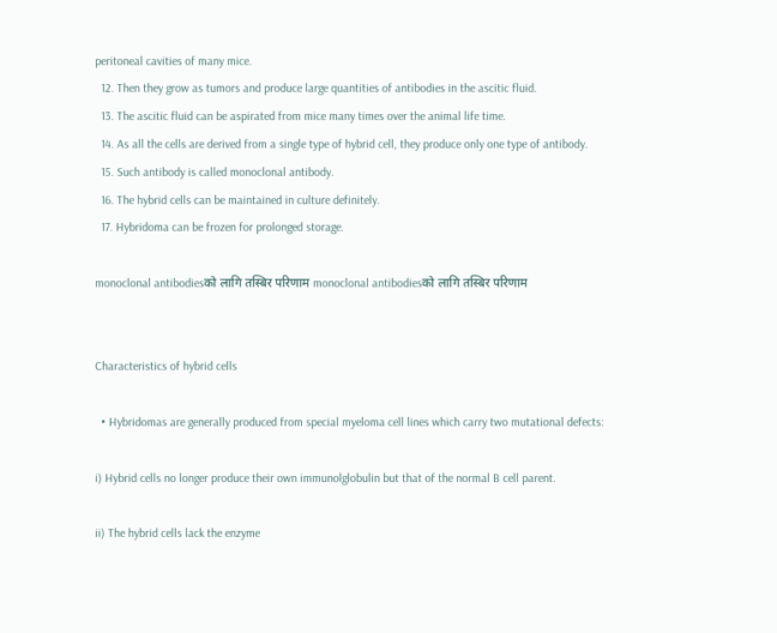peritoneal cavities of many mice.
  12. Then they grow as tumors and produce large quantities of antibodies in the ascitic fluid.
  13. The ascitic fluid can be aspirated from mice many times over the animal life time.
  14. As all the cells are derived from a single type of hybrid cell, they produce only one type of antibody.
  15. Such antibody is called monoclonal antibody.
  16. The hybrid cells can be maintained in culture definitely.
  17. Hybridoma can be frozen for prolonged storage.

monoclonal antibodiesको लागि तस्बिर परिणाम monoclonal antibodiesको लागि तस्बिर परिणाम


Characteristics of hybrid cells

  • Hybridomas are generally produced from special myeloma cell lines which carry two mutational defects:

i) Hybrid cells no longer produce their own immunolglobulin but that of the normal B cell parent.

ii) The hybrid cells lack the enzyme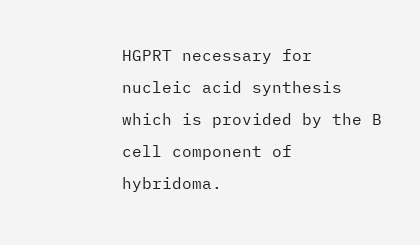HGPRT necessary for nucleic acid synthesis which is provided by the B cell component of hybridoma.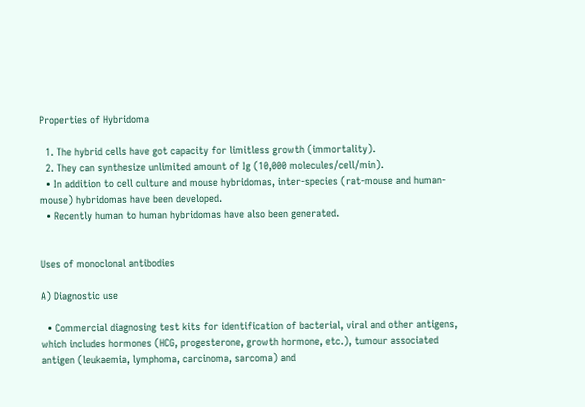Properties of Hybridoma

  1. The hybrid cells have got capacity for limitless growth (immortality).
  2. They can synthesize unlimited amount of Ig (10,000 molecules/cell/min).
  • In addition to cell culture and mouse hybridomas, inter-species (rat-mouse and human-mouse) hybridomas have been developed.
  • Recently human to human hybridomas have also been generated.


Uses of monoclonal antibodies

A) Diagnostic use

  • Commercial diagnosing test kits for identification of bacterial, viral and other antigens, which includes hormones (HCG, progesterone, growth hormone, etc.), tumour associated antigen (leukaemia, lymphoma, carcinoma, sarcoma) and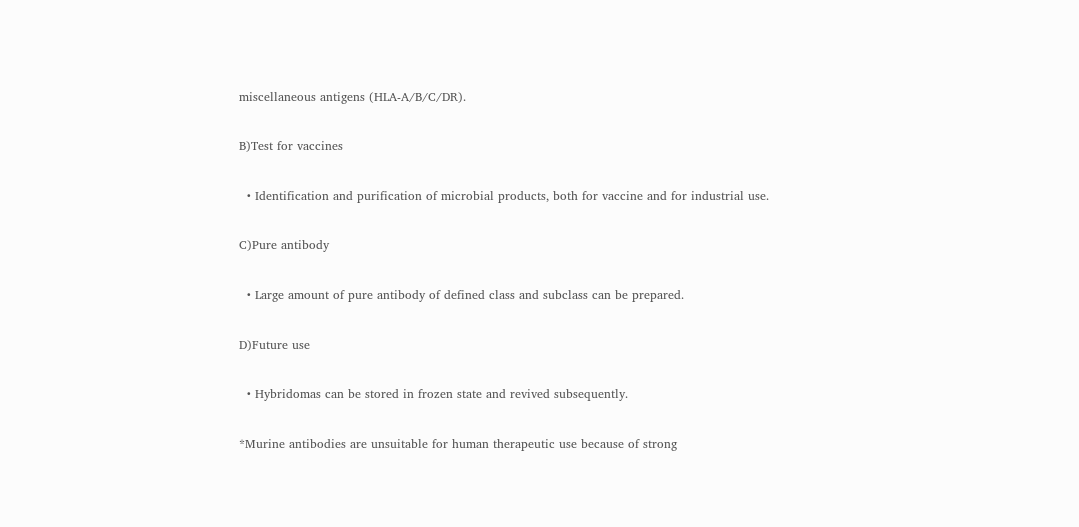miscellaneous antigens (HLA-A/B/C/DR).

B)Test for vaccines

  • Identification and purification of microbial products, both for vaccine and for industrial use.

C)Pure antibody

  • Large amount of pure antibody of defined class and subclass can be prepared.

D)Future use

  • Hybridomas can be stored in frozen state and revived subsequently.

*Murine antibodies are unsuitable for human therapeutic use because of strong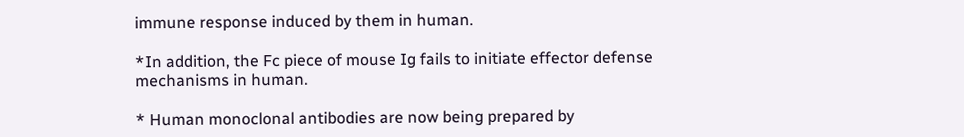immune response induced by them in human.

*In addition, the Fc piece of mouse Ig fails to initiate effector defense mechanisms in human.

* Human monoclonal antibodies are now being prepared by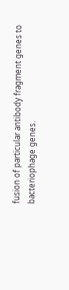fusion of particular antibody fragment genes to bacteriophage genes.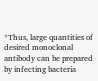*Thus, large quantities of desired monoclonal antibody can be prepared by infecting bacteria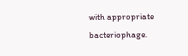with appropriate bacteriophage.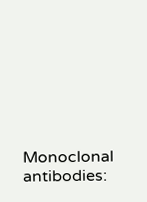Monoclonal antibodies: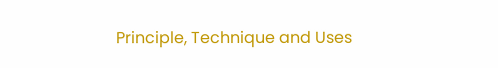Principle, Technique and Uses